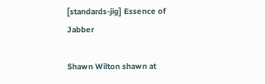[standards-jig] Essence of Jabber

Shawn Wilton shawn at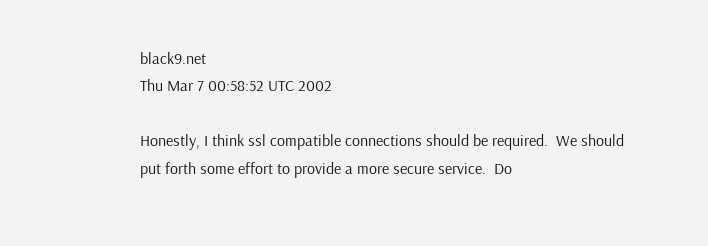black9.net
Thu Mar 7 00:58:52 UTC 2002

Honestly, I think ssl compatible connections should be required.  We should
put forth some effort to provide a more secure service.  Do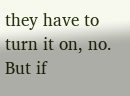they have to
turn it on, no.  But if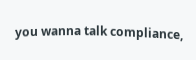you wanna talk compliance,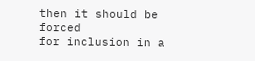then it should be forced
for inclusion in a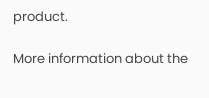product.

More information about the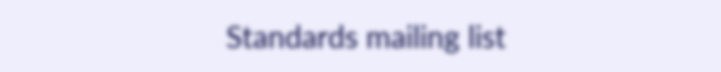Standards mailing list